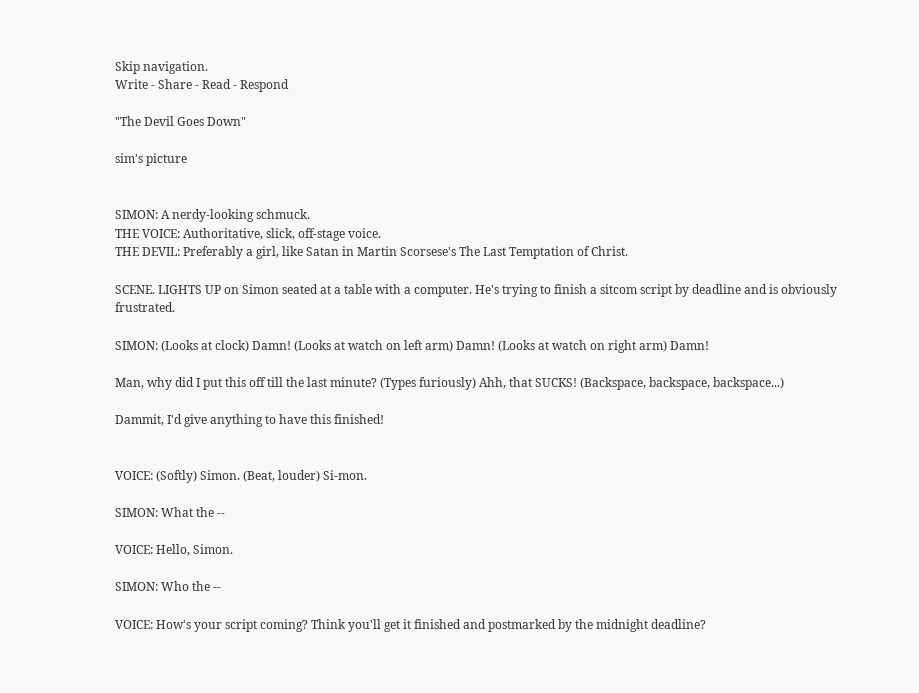Skip navigation.
Write - Share - Read - Respond

"The Devil Goes Down"

sim's picture


SIMON: A nerdy-looking schmuck.
THE VOICE: Authoritative, slick, off-stage voice.
THE DEVIL: Preferably a girl, like Satan in Martin Scorsese's The Last Temptation of Christ.

SCENE. LIGHTS UP on Simon seated at a table with a computer. He's trying to finish a sitcom script by deadline and is obviously frustrated.

SIMON: (Looks at clock) Damn! (Looks at watch on left arm) Damn! (Looks at watch on right arm) Damn!

Man, why did I put this off till the last minute? (Types furiously) Ahh, that SUCKS! (Backspace, backspace, backspace...)

Dammit, I'd give anything to have this finished!


VOICE: (Softly) Simon. (Beat, louder) Si-mon.

SIMON: What the --

VOICE: Hello, Simon.

SIMON: Who the --

VOICE: How's your script coming? Think you'll get it finished and postmarked by the midnight deadline?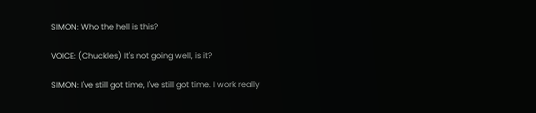SIMON: Who the hell is this?

VOICE: (Chuckles) It's not going well, is it?

SIMON: I've still got time, I've still got time. I work really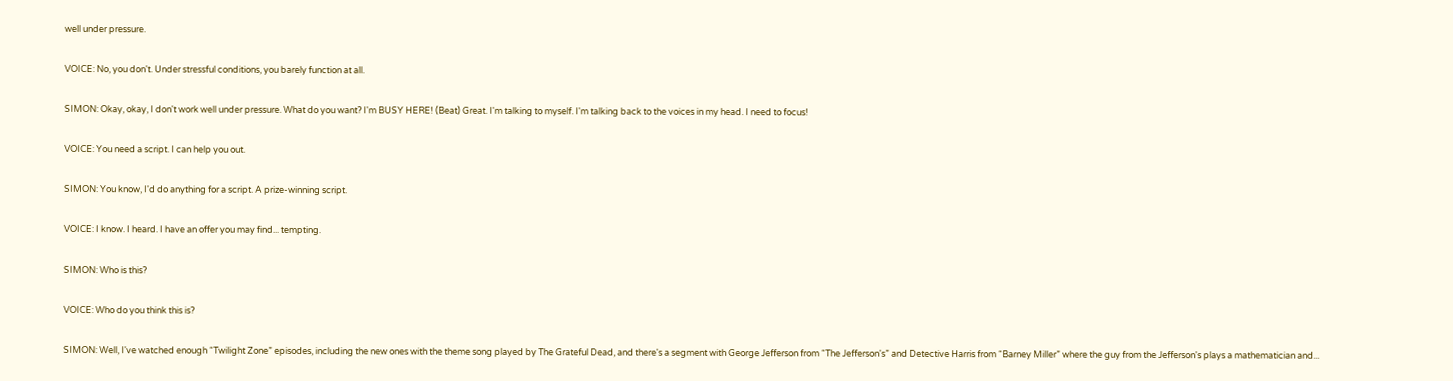well under pressure.

VOICE: No, you don't. Under stressful conditions, you barely function at all.

SIMON: Okay, okay, I don't work well under pressure. What do you want? I'm BUSY HERE! (Beat) Great. I'm talking to myself. I'm talking back to the voices in my head. I need to focus!

VOICE: You need a script. I can help you out.

SIMON: You know, I'd do anything for a script. A prize-winning script.

VOICE: I know. I heard. I have an offer you may find... tempting.

SIMON: Who is this?

VOICE: Who do you think this is?

SIMON: Well, I've watched enough “Twilight Zone” episodes, including the new ones with the theme song played by The Grateful Dead, and there's a segment with George Jefferson from “The Jefferson's” and Detective Harris from “Barney Miller” where the guy from the Jefferson's plays a mathematician and...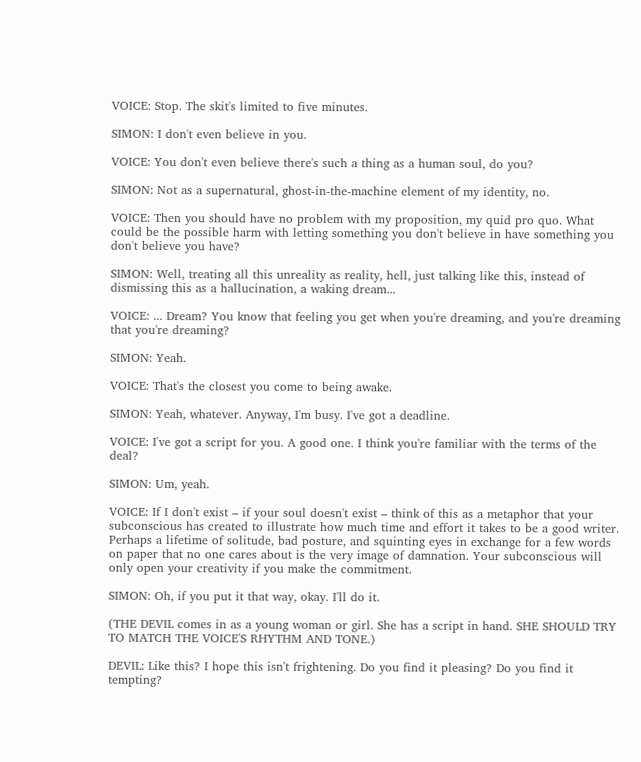VOICE: Stop. The skit's limited to five minutes.

SIMON: I don't even believe in you.

VOICE: You don't even believe there's such a thing as a human soul, do you?

SIMON: Not as a supernatural, ghost-in-the-machine element of my identity, no.

VOICE: Then you should have no problem with my proposition, my quid pro quo. What could be the possible harm with letting something you don't believe in have something you don't believe you have?

SIMON: Well, treating all this unreality as reality, hell, just talking like this, instead of dismissing this as a hallucination, a waking dream...

VOICE: ... Dream? You know that feeling you get when you're dreaming, and you're dreaming that you're dreaming?

SIMON: Yeah.

VOICE: That's the closest you come to being awake.

SIMON: Yeah, whatever. Anyway, I'm busy. I've got a deadline.

VOICE: I've got a script for you. A good one. I think you're familiar with the terms of the deal?

SIMON: Um, yeah.

VOICE: If I don't exist – if your soul doesn't exist – think of this as a metaphor that your subconscious has created to illustrate how much time and effort it takes to be a good writer. Perhaps a lifetime of solitude, bad posture, and squinting eyes in exchange for a few words on paper that no one cares about is the very image of damnation. Your subconscious will only open your creativity if you make the commitment.

SIMON: Oh, if you put it that way, okay. I'll do it.

(THE DEVIL comes in as a young woman or girl. She has a script in hand. SHE SHOULD TRY TO MATCH THE VOICE'S RHYTHM AND TONE.)

DEVIL: Like this? I hope this isn't frightening. Do you find it pleasing? Do you find it tempting?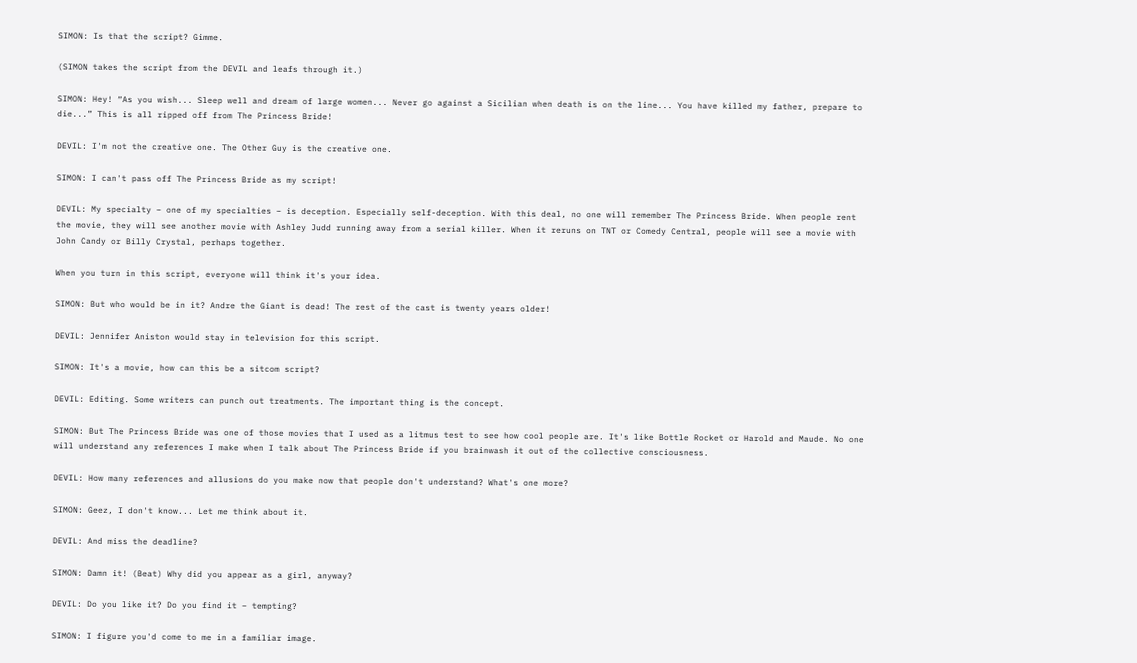SIMON: Is that the script? Gimme.

(SIMON takes the script from the DEVIL and leafs through it.)

SIMON: Hey! “As you wish... Sleep well and dream of large women... Never go against a Sicilian when death is on the line... You have killed my father, prepare to die...” This is all ripped off from The Princess Bride!

DEVIL: I'm not the creative one. The Other Guy is the creative one.

SIMON: I can't pass off The Princess Bride as my script!

DEVIL: My specialty – one of my specialties – is deception. Especially self-deception. With this deal, no one will remember The Princess Bride. When people rent the movie, they will see another movie with Ashley Judd running away from a serial killer. When it reruns on TNT or Comedy Central, people will see a movie with John Candy or Billy Crystal, perhaps together.

When you turn in this script, everyone will think it's your idea.

SIMON: But who would be in it? Andre the Giant is dead! The rest of the cast is twenty years older!

DEVIL: Jennifer Aniston would stay in television for this script.

SIMON: It's a movie, how can this be a sitcom script?

DEVIL: Editing. Some writers can punch out treatments. The important thing is the concept.

SIMON: But The Princess Bride was one of those movies that I used as a litmus test to see how cool people are. It's like Bottle Rocket or Harold and Maude. No one will understand any references I make when I talk about The Princess Bride if you brainwash it out of the collective consciousness.

DEVIL: How many references and allusions do you make now that people don't understand? What's one more?

SIMON: Geez, I don't know... Let me think about it.

DEVIL: And miss the deadline?

SIMON: Damn it! (Beat) Why did you appear as a girl, anyway?

DEVIL: Do you like it? Do you find it – tempting?

SIMON: I figure you'd come to me in a familiar image.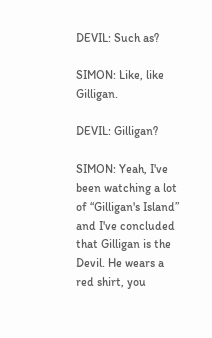DEVIL: Such as?

SIMON: Like, like Gilligan.

DEVIL: Gilligan?

SIMON: Yeah, I've been watching a lot of “Gilligan's Island” and I've concluded that Gilligan is the Devil. He wears a red shirt, you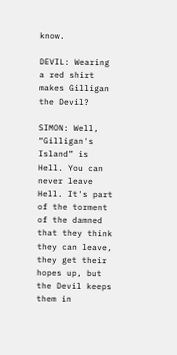know.

DEVIL: Wearing a red shirt makes Gilligan the Devil?

SIMON: Well, “Gilligan's Island” is Hell. You can never leave Hell. It's part of the torment of the damned that they think they can leave, they get their hopes up, but the Devil keeps them in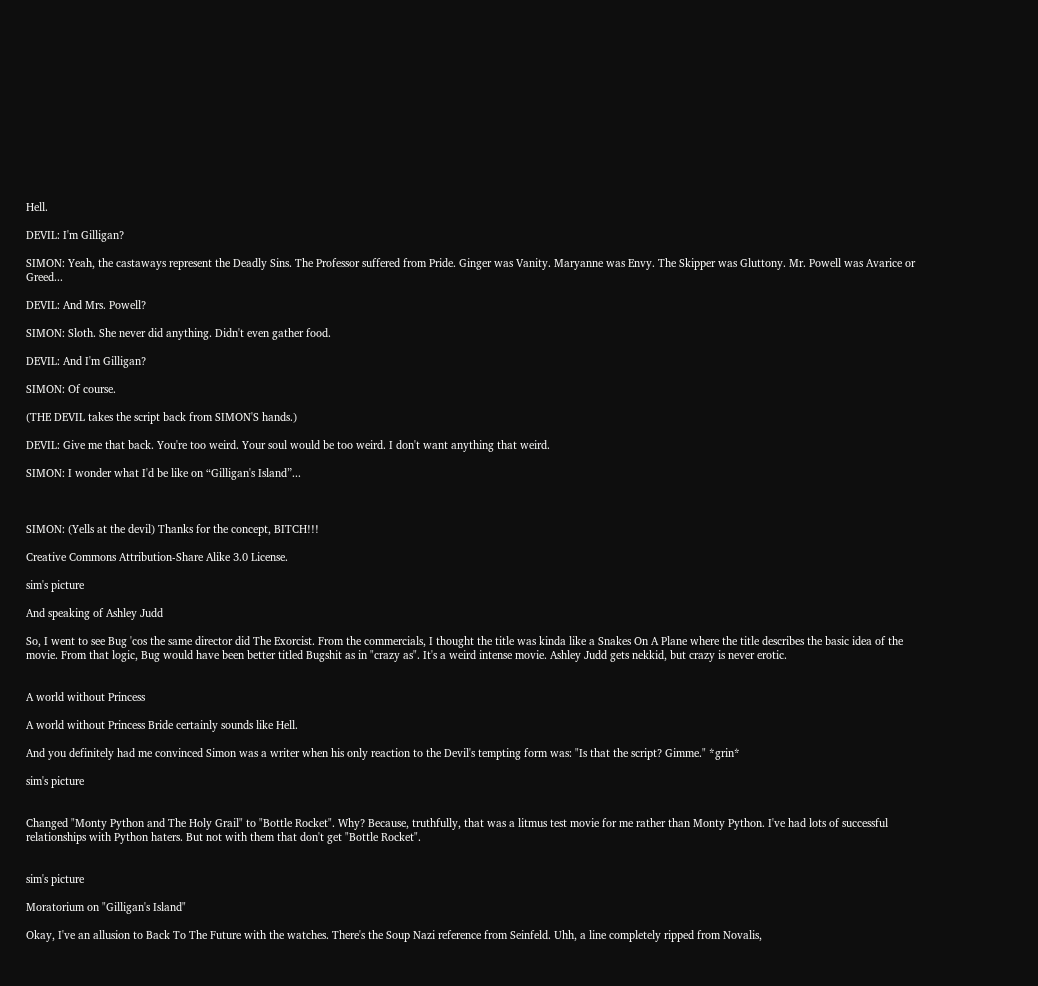Hell.

DEVIL: I'm Gilligan?

SIMON: Yeah, the castaways represent the Deadly Sins. The Professor suffered from Pride. Ginger was Vanity. Maryanne was Envy. The Skipper was Gluttony. Mr. Powell was Avarice or Greed...

DEVIL: And Mrs. Powell?

SIMON: Sloth. She never did anything. Didn't even gather food.

DEVIL: And I'm Gilligan?

SIMON: Of course.

(THE DEVIL takes the script back from SIMON'S hands.)

DEVIL: Give me that back. You're too weird. Your soul would be too weird. I don't want anything that weird.

SIMON: I wonder what I'd be like on “Gilligan's Island”...



SIMON: (Yells at the devil) Thanks for the concept, BITCH!!!

Creative Commons Attribution-Share Alike 3.0 License.

sim's picture

And speaking of Ashley Judd

So, I went to see Bug 'cos the same director did The Exorcist. From the commercials, I thought the title was kinda like a Snakes On A Plane where the title describes the basic idea of the movie. From that logic, Bug would have been better titled Bugshit as in "crazy as". It's a weird intense movie. Ashley Judd gets nekkid, but crazy is never erotic.


A world without Princess

A world without Princess Bride certainly sounds like Hell.

And you definitely had me convinced Simon was a writer when his only reaction to the Devil's tempting form was: "Is that the script? Gimme." *grin*

sim's picture


Changed "Monty Python and The Holy Grail" to "Bottle Rocket". Why? Because, truthfully, that was a litmus test movie for me rather than Monty Python. I've had lots of successful relationships with Python haters. But not with them that don't get "Bottle Rocket".


sim's picture

Moratorium on "Gilligan's Island"

Okay, I've an allusion to Back To The Future with the watches. There's the Soup Nazi reference from Seinfeld. Uhh, a line completely ripped from Novalis,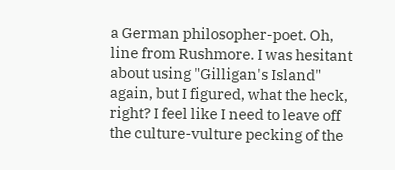a German philosopher-poet. Oh, line from Rushmore. I was hesitant about using "Gilligan's Island" again, but I figured, what the heck, right? I feel like I need to leave off the culture-vulture pecking of the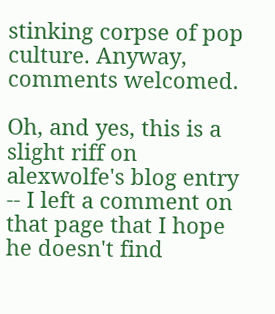stinking corpse of pop culture. Anyway, comments welcomed.

Oh, and yes, this is a slight riff on alexwolfe's blog entry -- I left a comment on that page that I hope he doesn't find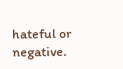hateful or negative.